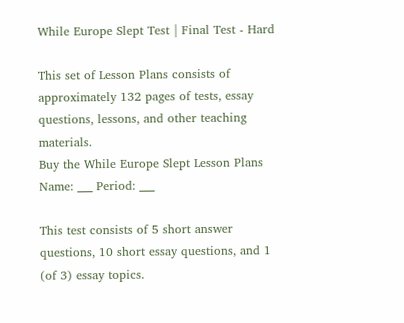While Europe Slept Test | Final Test - Hard

This set of Lesson Plans consists of approximately 132 pages of tests, essay questions, lessons, and other teaching materials.
Buy the While Europe Slept Lesson Plans
Name: ___ Period: ___

This test consists of 5 short answer questions, 10 short essay questions, and 1 (of 3) essay topics.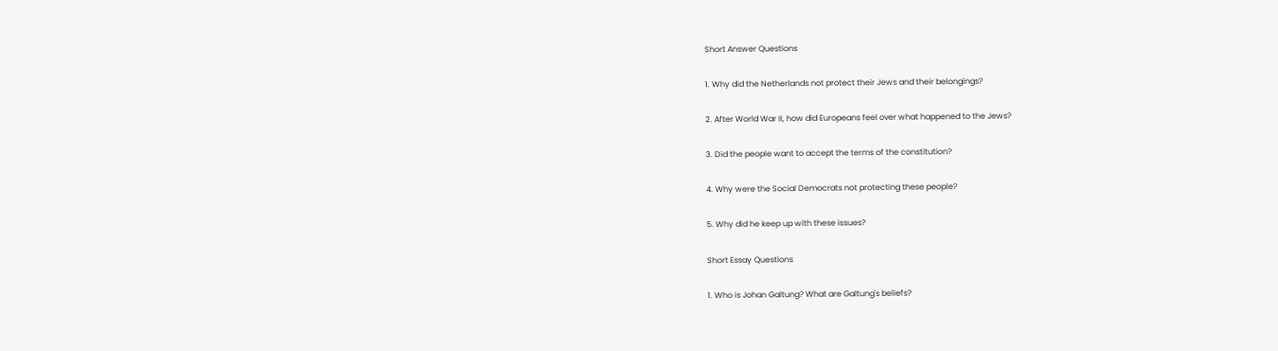Short Answer Questions

1. Why did the Netherlands not protect their Jews and their belongings?

2. After World War II, how did Europeans feel over what happened to the Jews?

3. Did the people want to accept the terms of the constitution?

4. Why were the Social Democrats not protecting these people?

5. Why did he keep up with these issues?

Short Essay Questions

1. Who is Johan Galtung? What are Galtung's beliefs?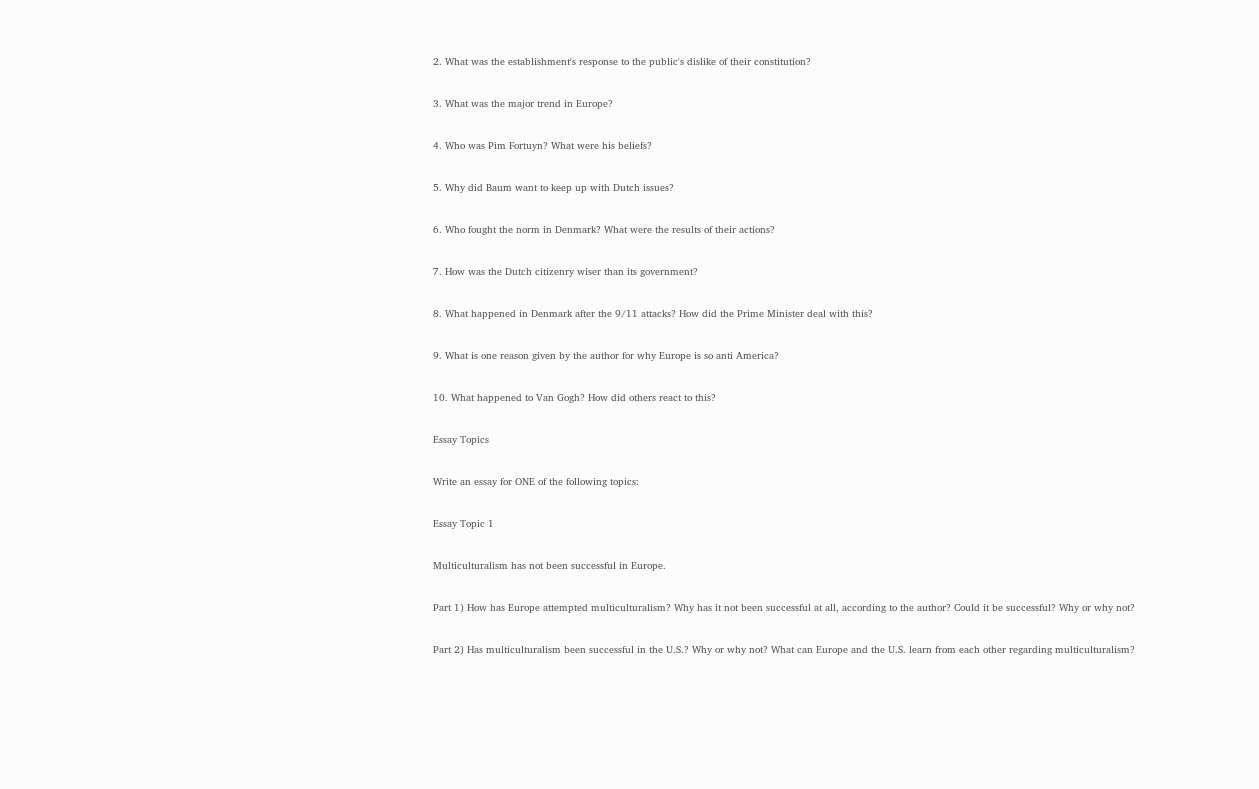2. What was the establishment's response to the public's dislike of their constitution?

3. What was the major trend in Europe?

4. Who was Pim Fortuyn? What were his beliefs?

5. Why did Baum want to keep up with Dutch issues?

6. Who fought the norm in Denmark? What were the results of their actions?

7. How was the Dutch citizenry wiser than its government?

8. What happened in Denmark after the 9/11 attacks? How did the Prime Minister deal with this?

9. What is one reason given by the author for why Europe is so anti America?

10. What happened to Van Gogh? How did others react to this?

Essay Topics

Write an essay for ONE of the following topics:

Essay Topic 1

Multiculturalism has not been successful in Europe.

Part 1) How has Europe attempted multiculturalism? Why has it not been successful at all, according to the author? Could it be successful? Why or why not?

Part 2) Has multiculturalism been successful in the U.S.? Why or why not? What can Europe and the U.S. learn from each other regarding multiculturalism?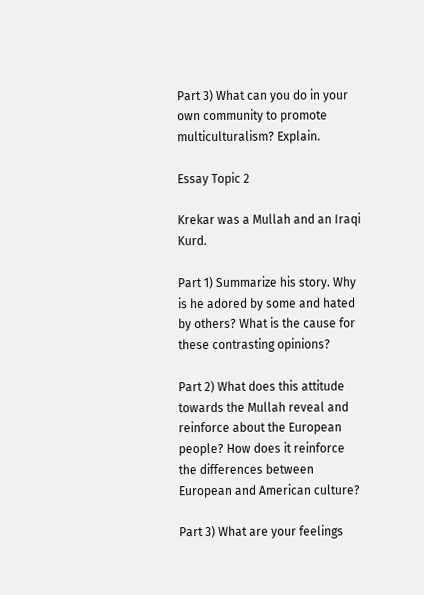Part 3) What can you do in your own community to promote multiculturalism? Explain.

Essay Topic 2

Krekar was a Mullah and an Iraqi Kurd.

Part 1) Summarize his story. Why is he adored by some and hated by others? What is the cause for these contrasting opinions?

Part 2) What does this attitude towards the Mullah reveal and reinforce about the European people? How does it reinforce the differences between European and American culture?

Part 3) What are your feelings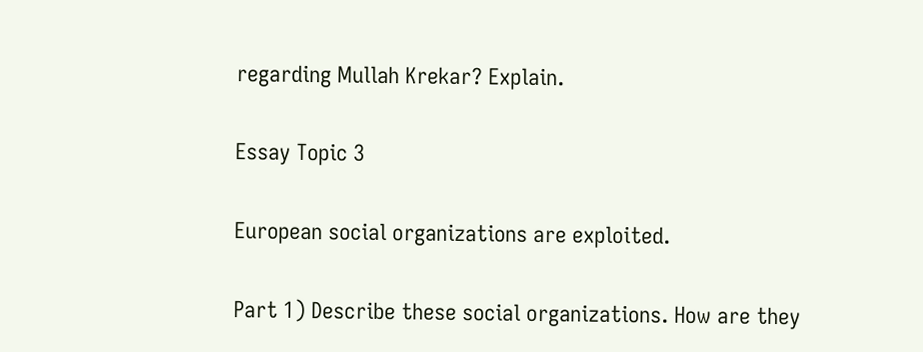regarding Mullah Krekar? Explain.

Essay Topic 3

European social organizations are exploited.

Part 1) Describe these social organizations. How are they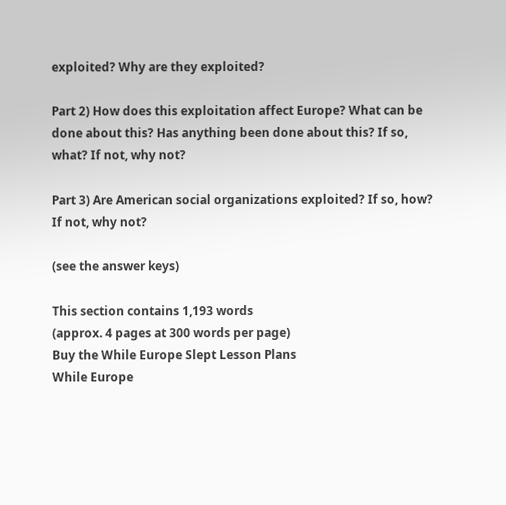exploited? Why are they exploited?

Part 2) How does this exploitation affect Europe? What can be done about this? Has anything been done about this? If so, what? If not, why not?

Part 3) Are American social organizations exploited? If so, how? If not, why not?

(see the answer keys)

This section contains 1,193 words
(approx. 4 pages at 300 words per page)
Buy the While Europe Slept Lesson Plans
While Europe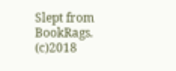Slept from BookRags. (c)2018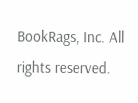BookRags, Inc. All rights reserved.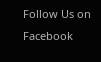Follow Us on Facebook